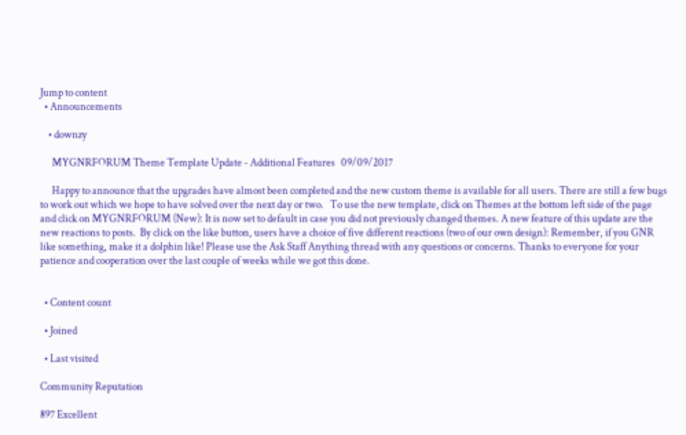Jump to content
  • Announcements

    • downzy

      MYGNRFORUM Theme Template Update - Additional Features   09/09/2017

      Happy to announce that the upgrades have almost been completed and the new custom theme is available for all users. There are still a few bugs to work out which we hope to have solved over the next day or two.   To use the new template, click on Themes at the bottom left side of the page and click on MYGNRFORUM (New): It is now set to default in case you did not previously changed themes. A new feature of this update are the new reactions to posts.  By click on the like button, users have a choice of five different reactions (two of our own design): Remember, if you GNR like something, make it a dolphin like! Please use the Ask Staff Anything thread with any questions or concerns. Thanks to everyone for your patience and cooperation over the last couple of weeks while we got this done.


  • Content count

  • Joined

  • Last visited

Community Reputation

897 Excellent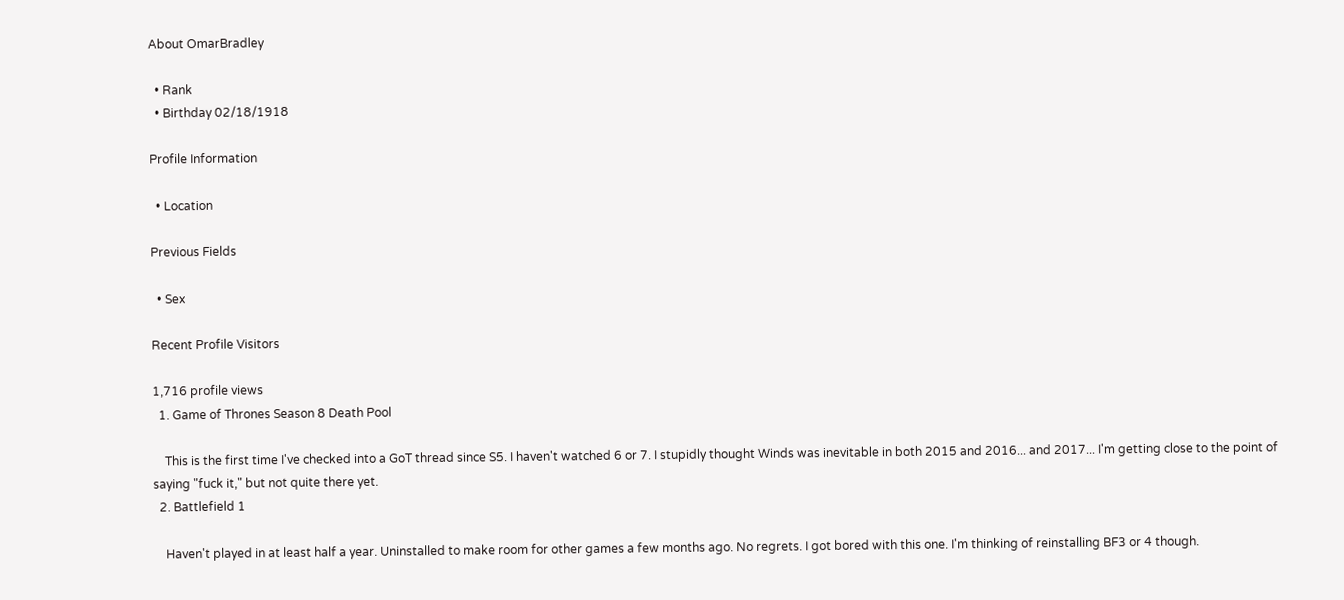About OmarBradley

  • Rank
  • Birthday 02/18/1918

Profile Information

  • Location

Previous Fields

  • Sex

Recent Profile Visitors

1,716 profile views
  1. Game of Thrones Season 8 Death Pool

    This is the first time I've checked into a GoT thread since S5. I haven't watched 6 or 7. I stupidly thought Winds was inevitable in both 2015 and 2016... and 2017... I'm getting close to the point of saying "fuck it," but not quite there yet.
  2. Battlefield 1

    Haven't played in at least half a year. Uninstalled to make room for other games a few months ago. No regrets. I got bored with this one. I'm thinking of reinstalling BF3 or 4 though.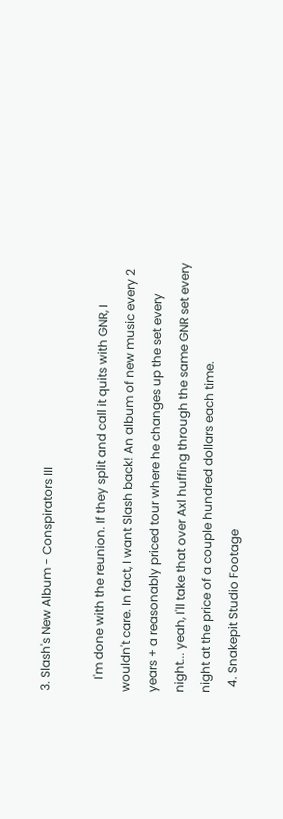3. Slash's New Album - Conspirators III

    I'm done with the reunion. If they split and call it quits with GNR, I wouldn't care. In fact, I want Slash back! An album of new music every 2 years + a reasonably priced tour where he changes up the set every night... yeah, I'll take that over Axl huffing through the same GNR set every night at the price of a couple hundred dollars each time.
  4. Snakepit Studio Footage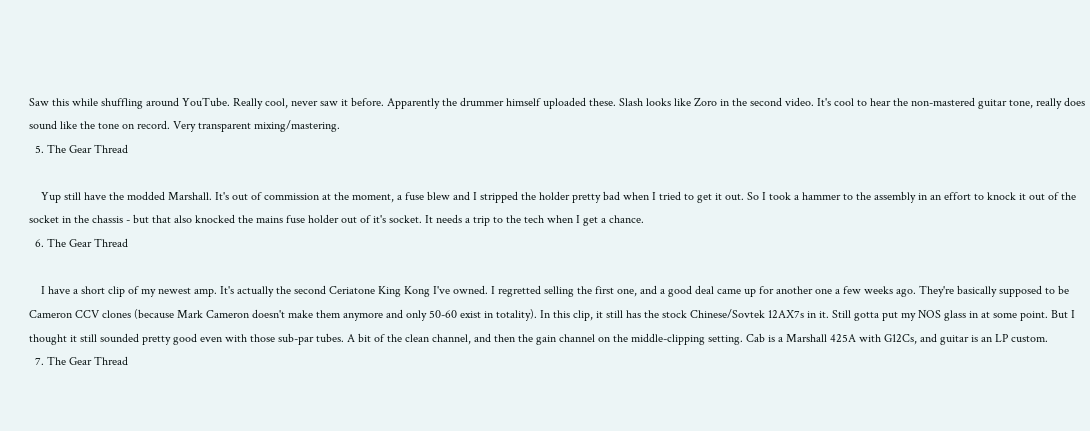Saw this while shuffling around YouTube. Really cool, never saw it before. Apparently the drummer himself uploaded these. Slash looks like Zoro in the second video. It's cool to hear the non-mastered guitar tone, really does sound like the tone on record. Very transparent mixing/mastering.
  5. The Gear Thread

    Yup still have the modded Marshall. It's out of commission at the moment, a fuse blew and I stripped the holder pretty bad when I tried to get it out. So I took a hammer to the assembly in an effort to knock it out of the socket in the chassis - but that also knocked the mains fuse holder out of it's socket. It needs a trip to the tech when I get a chance.
  6. The Gear Thread

    I have a short clip of my newest amp. It's actually the second Ceriatone King Kong I've owned. I regretted selling the first one, and a good deal came up for another one a few weeks ago. They're basically supposed to be Cameron CCV clones (because Mark Cameron doesn't make them anymore and only 50-60 exist in totality). In this clip, it still has the stock Chinese/Sovtek 12AX7s in it. Still gotta put my NOS glass in at some point. But I thought it still sounded pretty good even with those sub-par tubes. A bit of the clean channel, and then the gain channel on the middle-clipping setting. Cab is a Marshall 425A with G12Cs, and guitar is an LP custom.
  7. The Gear Thread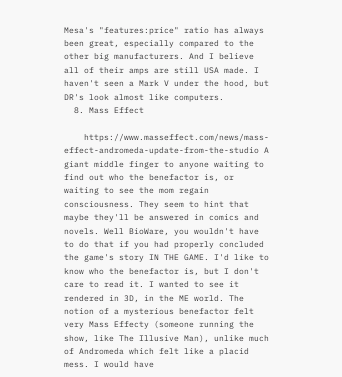Mesa's "features:price" ratio has always been great, especially compared to the other big manufacturers. And I believe all of their amps are still USA made. I haven't seen a Mark V under the hood, but DR's look almost like computers.
  8. Mass Effect

    https://www.masseffect.com/news/mass-effect-andromeda-update-from-the-studio A giant middle finger to anyone waiting to find out who the benefactor is, or waiting to see the mom regain consciousness. They seem to hint that maybe they'll be answered in comics and novels. Well BioWare, you wouldn't have to do that if you had properly concluded the game's story IN THE GAME. I'd like to know who the benefactor is, but I don't care to read it. I wanted to see it rendered in 3D, in the ME world. The notion of a mysterious benefactor felt very Mass Effecty (someone running the show, like The Illusive Man), unlike much of Andromeda which felt like a placid mess. I would have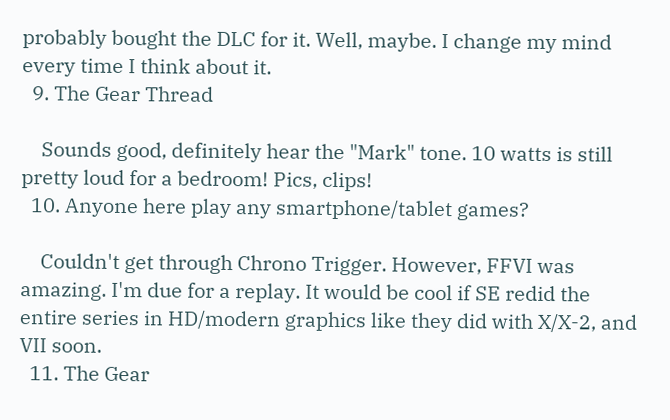probably bought the DLC for it. Well, maybe. I change my mind every time I think about it.
  9. The Gear Thread

    Sounds good, definitely hear the "Mark" tone. 10 watts is still pretty loud for a bedroom! Pics, clips!
  10. Anyone here play any smartphone/tablet games?

    Couldn't get through Chrono Trigger. However, FFVI was amazing. I'm due for a replay. It would be cool if SE redid the entire series in HD/modern graphics like they did with X/X-2, and VII soon.
  11. The Gear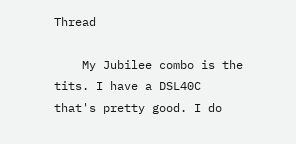Thread

    My Jubilee combo is the tits. I have a DSL40C that's pretty good. I do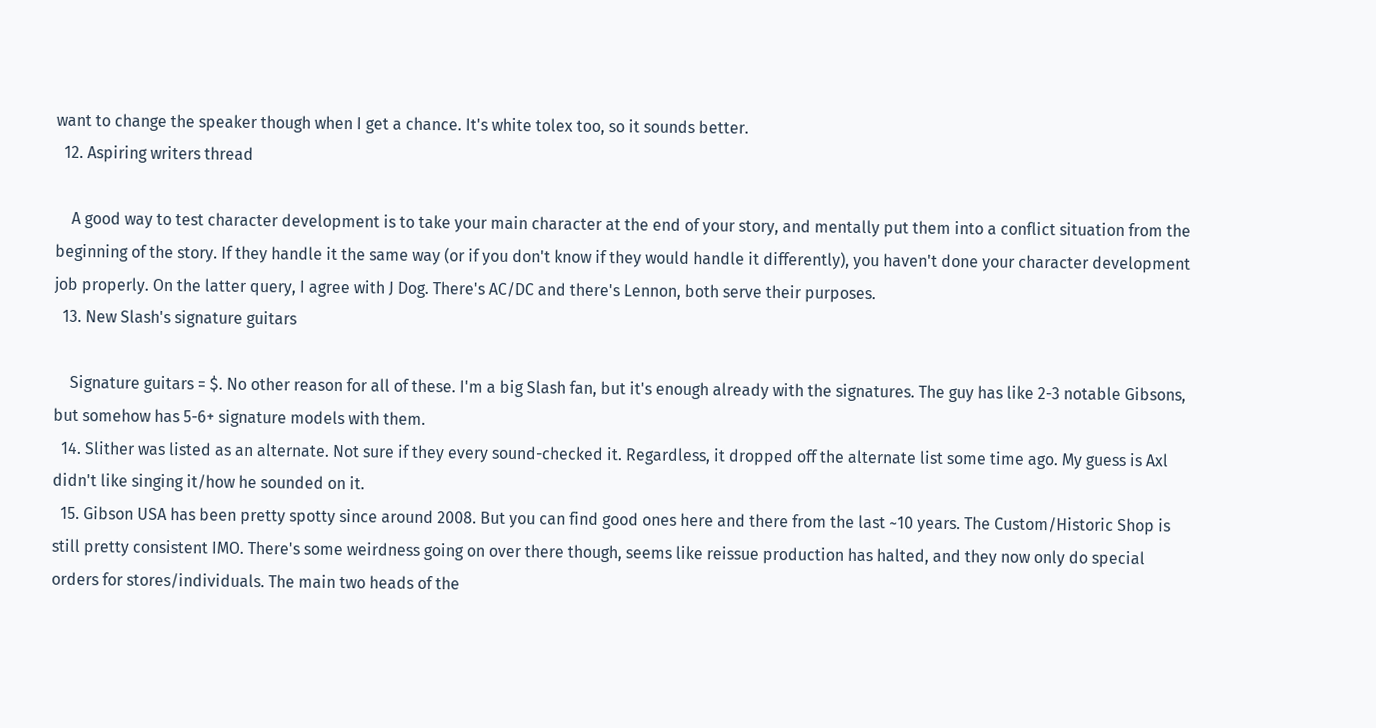want to change the speaker though when I get a chance. It's white tolex too, so it sounds better.
  12. Aspiring writers thread

    A good way to test character development is to take your main character at the end of your story, and mentally put them into a conflict situation from the beginning of the story. If they handle it the same way (or if you don't know if they would handle it differently), you haven't done your character development job properly. On the latter query, I agree with J Dog. There's AC/DC and there's Lennon, both serve their purposes.
  13. New Slash's signature guitars

    Signature guitars = $. No other reason for all of these. I'm a big Slash fan, but it's enough already with the signatures. The guy has like 2-3 notable Gibsons, but somehow has 5-6+ signature models with them.
  14. Slither was listed as an alternate. Not sure if they every sound-checked it. Regardless, it dropped off the alternate list some time ago. My guess is Axl didn't like singing it/how he sounded on it.
  15. Gibson USA has been pretty spotty since around 2008. But you can find good ones here and there from the last ~10 years. The Custom/Historic Shop is still pretty consistent IMO. There's some weirdness going on over there though, seems like reissue production has halted, and they now only do special orders for stores/individuals. The main two heads of the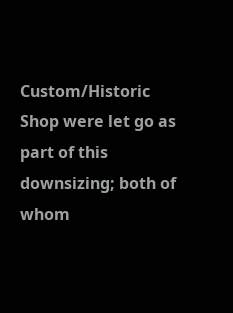Custom/Historic Shop were let go as part of this downsizing; both of whom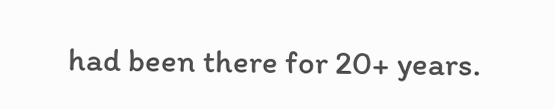had been there for 20+ years.